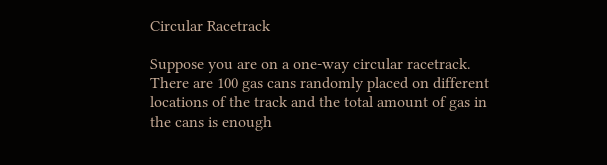Circular Racetrack

Suppose you are on a one-way circular racetrack. There are 100 gas cans randomly placed on different locations of the track and the total amount of gas in the cans is enough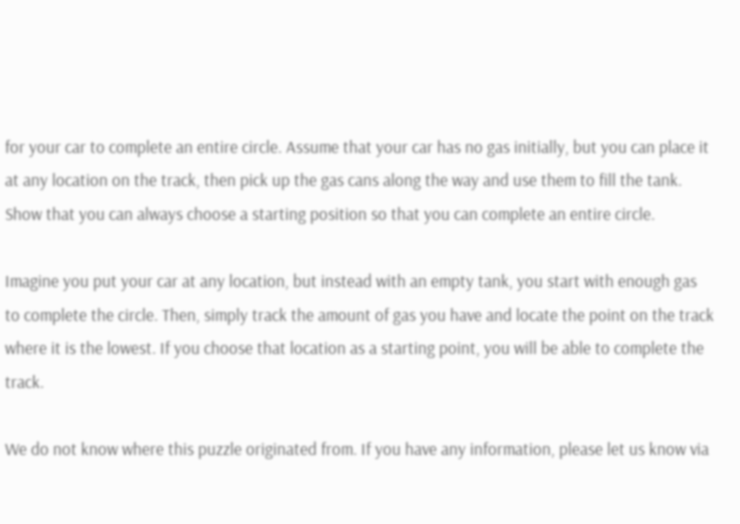for your car to complete an entire circle. Assume that your car has no gas initially, but you can place it at any location on the track, then pick up the gas cans along the way and use them to fill the tank. Show that you can always choose a starting position so that you can complete an entire circle.

Imagine you put your car at any location, but instead with an empty tank, you start with enough gas to complete the circle. Then, simply track the amount of gas you have and locate the point on the track where it is the lowest. If you choose that location as a starting point, you will be able to complete the track.

We do not know where this puzzle originated from. If you have any information, please let us know via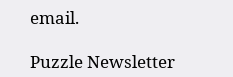email.

Puzzle Newsletter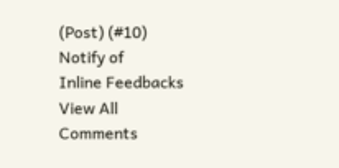(Post) (#10)
Notify of
Inline Feedbacks
View All Comments